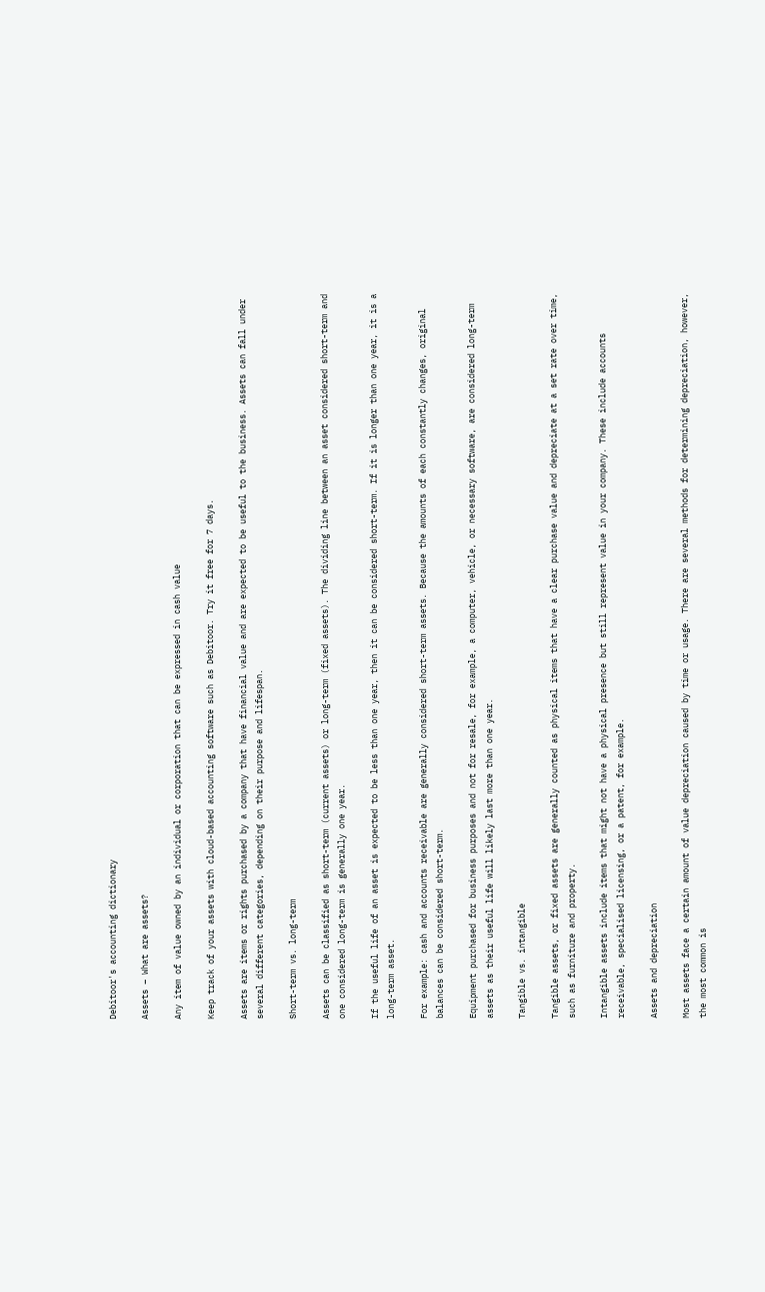Debitoor's accounting dictionary

Assets – What are assets?

Any item of value owned by an individual or corporation that can be expressed in cash value

Keep track of your assets with cloud-based accounting software such as Debitoor. Try it free for 7 days.

Assets are items or rights purchased by a company that have financial value and are expected to be useful to the business. Assets can fall under several different categories, depending on their purpose and lifespan.

Short-term vs. long-term

Assets can be classified as short-term (current assets) or long-term (fixed assets). The dividing line between an asset considered short-term and one considered long-term is generally one year.

If the useful life of an asset is expected to be less than one year, then it can be considered short-term. If it is longer than one year, it is a long-term asset.

For example: cash and accounts receivable are generally considered short-term assets. Because the amounts of each constantly changes, original balances can be considered short-term.

Equipment purchased for business purposes and not for resale, for example, a computer, vehicle, or necessary software, are considered long-term assets as their useful life will likely last more than one year.

Tangible vs. intangible

Tangible assets, or fixed assets are generally counted as physical items that have a clear purchase value and depreciate at a set rate over time, such as furniture and property.

Intangible assets include items that might not have a physical presence but still represent value in your company. These include accounts receivable, specialised licensing, or a patent, for example.

Assets and depreciation

Most assets face a certain amount of value depreciation caused by time or usage. There are several methods for determining depreciation, however, the most common is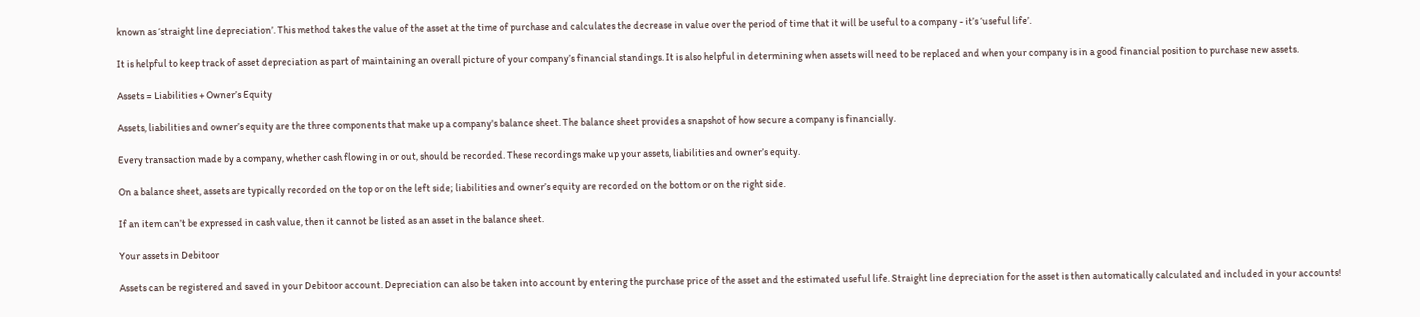known as ‘straight line depreciation’. This method takes the value of the asset at the time of purchase and calculates the decrease in value over the period of time that it will be useful to a company - it’s ‘useful life’.

It is helpful to keep track of asset depreciation as part of maintaining an overall picture of your company’s financial standings. It is also helpful in determining when assets will need to be replaced and when your company is in a good financial position to purchase new assets.

Assets = Liabilities + Owner’s Equity

Assets, liabilities and owner’s equity are the three components that make up a company's balance sheet. The balance sheet provides a snapshot of how secure a company is financially.

Every transaction made by a company, whether cash flowing in or out, should be recorded. These recordings make up your assets, liabilities and owner’s equity.

On a balance sheet, assets are typically recorded on the top or on the left side; liabilities and owner’s equity are recorded on the bottom or on the right side.

If an item can’t be expressed in cash value, then it cannot be listed as an asset in the balance sheet.

Your assets in Debitoor

Assets can be registered and saved in your Debitoor account. Depreciation can also be taken into account by entering the purchase price of the asset and the estimated useful life. Straight line depreciation for the asset is then automatically calculated and included in your accounts!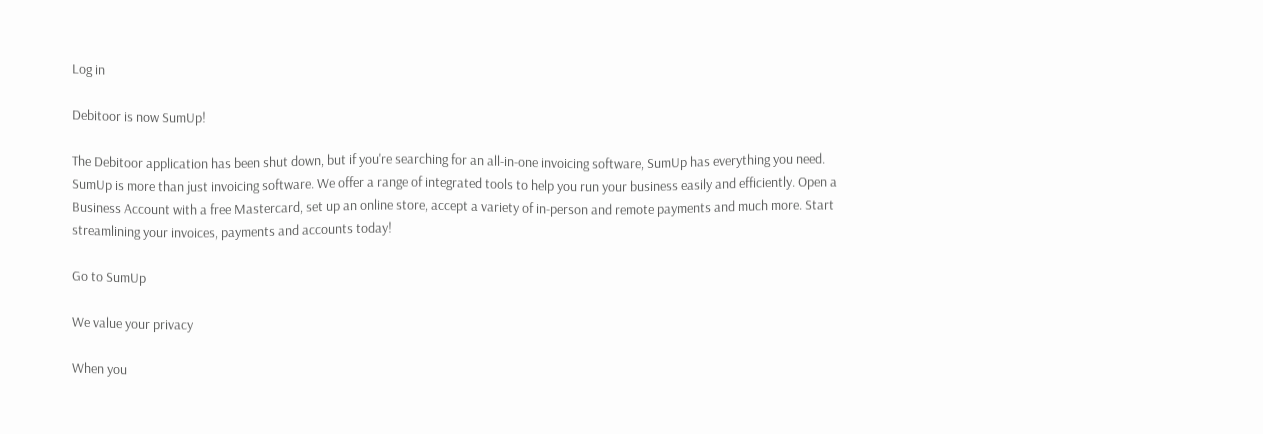Log in

Debitoor is now SumUp!

The Debitoor application has been shut down, but if you're searching for an all-in-one invoicing software, SumUp has everything you need. SumUp is more than just invoicing software. We offer a range of integrated tools to help you run your business easily and efficiently. Open a Business Account with a free Mastercard, set up an online store, accept a variety of in-person and remote payments and much more. Start streamlining your invoices, payments and accounts today!

Go to SumUp

We value your privacy

When you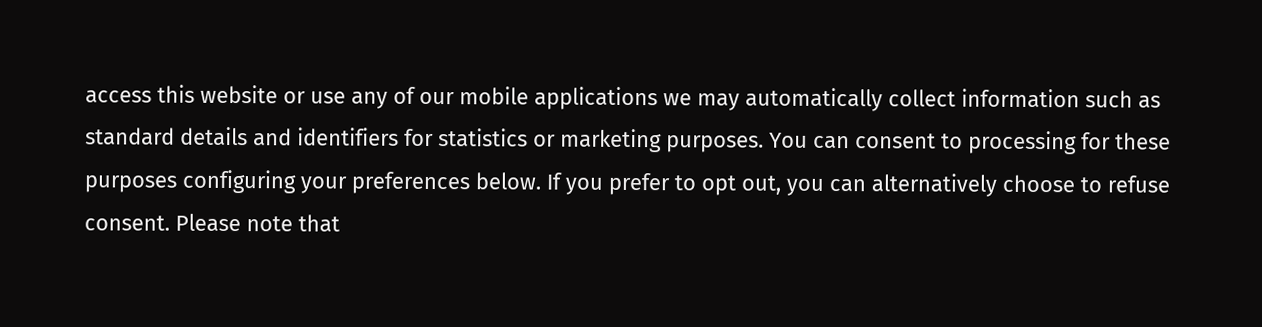access this website or use any of our mobile applications we may automatically collect information such as standard details and identifiers for statistics or marketing purposes. You can consent to processing for these purposes configuring your preferences below. If you prefer to opt out, you can alternatively choose to refuse consent. Please note that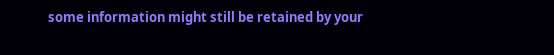some information might still be retained by your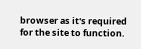browser as it's required for the site to function.